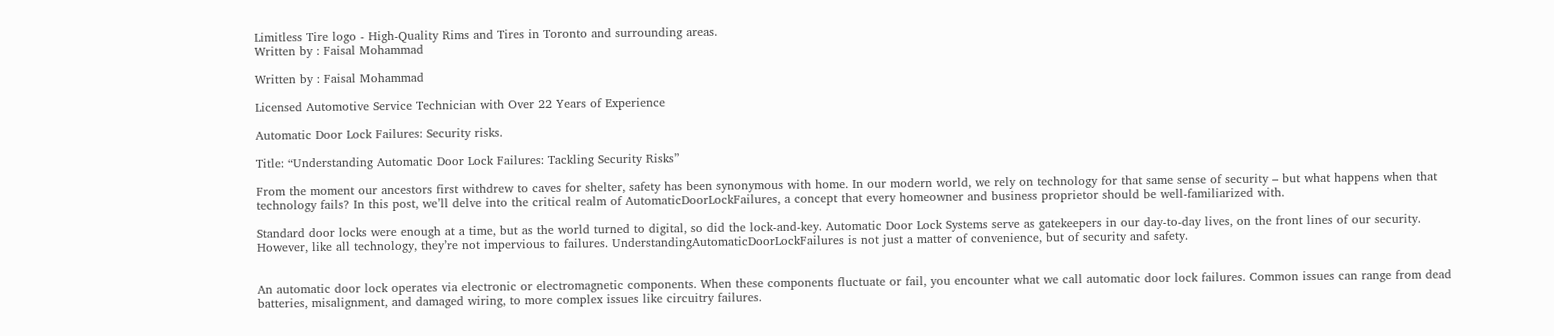Limitless Tire logo - High-Quality Rims and Tires in Toronto and surrounding areas.
Written by : Faisal Mohammad

Written by : Faisal Mohammad

Licensed Automotive Service Technician with Over 22 Years of Experience

Automatic Door Lock Failures: Security risks.

Title: “Understanding Automatic Door Lock Failures: Tackling Security Risks”

From the moment our ancestors first withdrew to caves for shelter, safety has been synonymous with home. In our modern world, we rely on technology for that same sense of security – but what happens when that technology fails? In this post, we’ll delve into the critical realm of AutomaticDoorLockFailures, a concept that every homeowner and business proprietor should be well-familiarized with.

Standard door locks were enough at a time, but as the world turned to digital, so did the lock-and-key. Automatic Door Lock Systems serve as gatekeepers in our day-to-day lives, on the front lines of our security. However, like all technology, they’re not impervious to failures. UnderstandingAutomaticDoorLockFailures is not just a matter of convenience, but of security and safety.


An automatic door lock operates via electronic or electromagnetic components. When these components fluctuate or fail, you encounter what we call automatic door lock failures. Common issues can range from dead batteries, misalignment, and damaged wiring, to more complex issues like circuitry failures.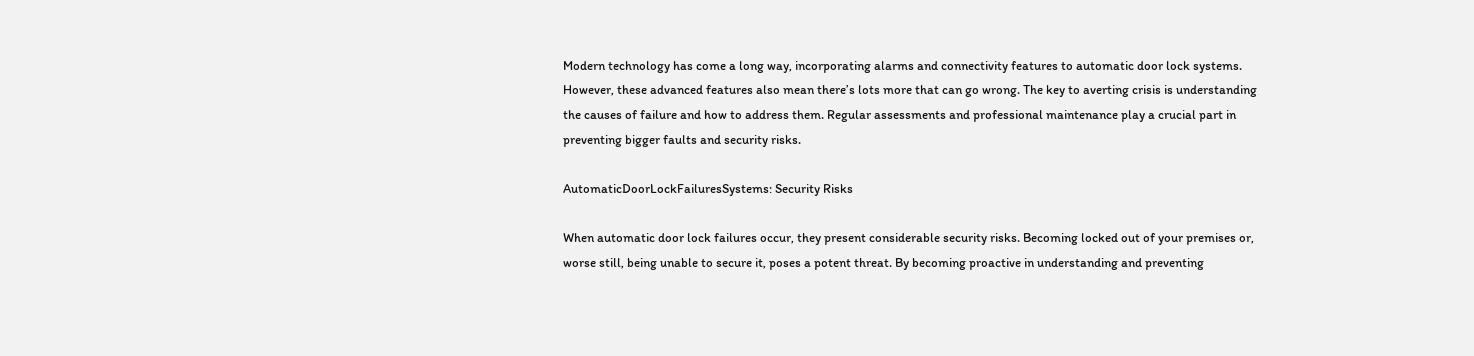Modern technology has come a long way, incorporating alarms and connectivity features to automatic door lock systems. However, these advanced features also mean there’s lots more that can go wrong. The key to averting crisis is understanding the causes of failure and how to address them. Regular assessments and professional maintenance play a crucial part in preventing bigger faults and security risks.

AutomaticDoorLockFailuresSystems: Security Risks

When automatic door lock failures occur, they present considerable security risks. Becoming locked out of your premises or, worse still, being unable to secure it, poses a potent threat. By becoming proactive in understanding and preventing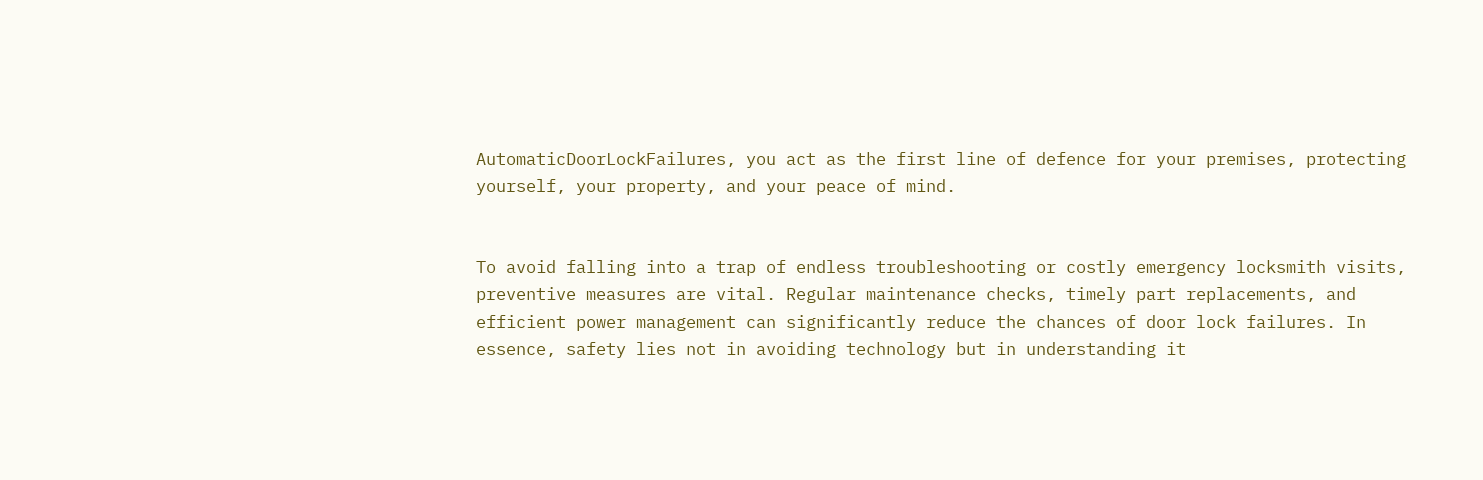AutomaticDoorLockFailures, you act as the first line of defence for your premises, protecting yourself, your property, and your peace of mind.


To avoid falling into a trap of endless troubleshooting or costly emergency locksmith visits, preventive measures are vital. Regular maintenance checks, timely part replacements, and efficient power management can significantly reduce the chances of door lock failures. In essence, safety lies not in avoiding technology but in understanding it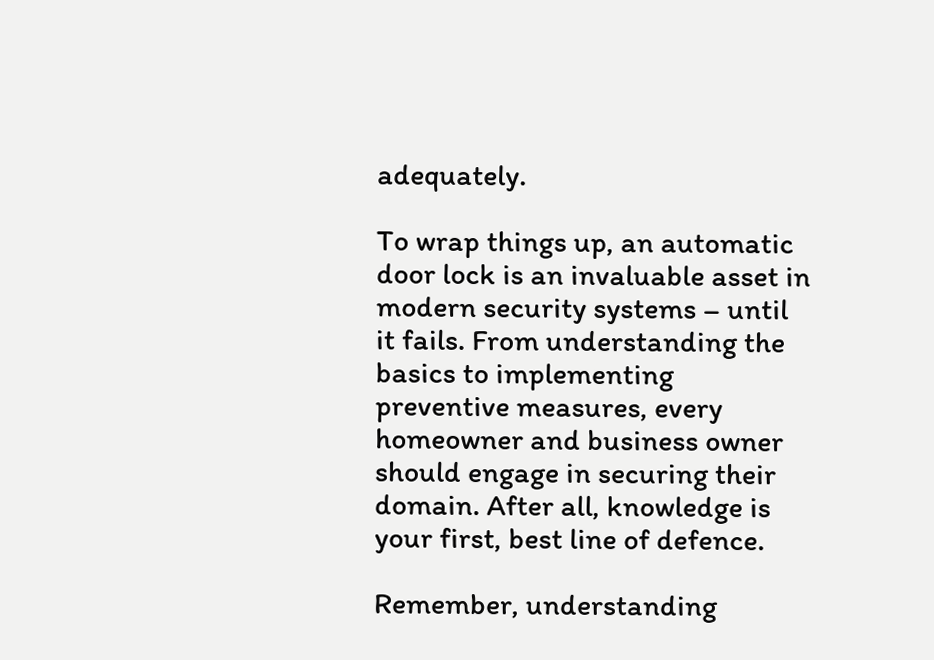adequately.

To wrap things up, an automatic door lock is an invaluable asset in modern security systems – until it fails. From understanding the basics to implementing preventive measures, every homeowner and business owner should engage in securing their domain. After all, knowledge is your first, best line of defence.

Remember, understanding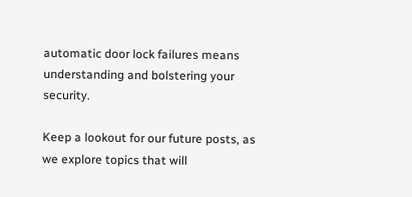automatic door lock failures means understanding and bolstering your security.

Keep a lookout for our future posts, as we explore topics that will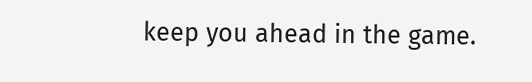keep you ahead in the game.